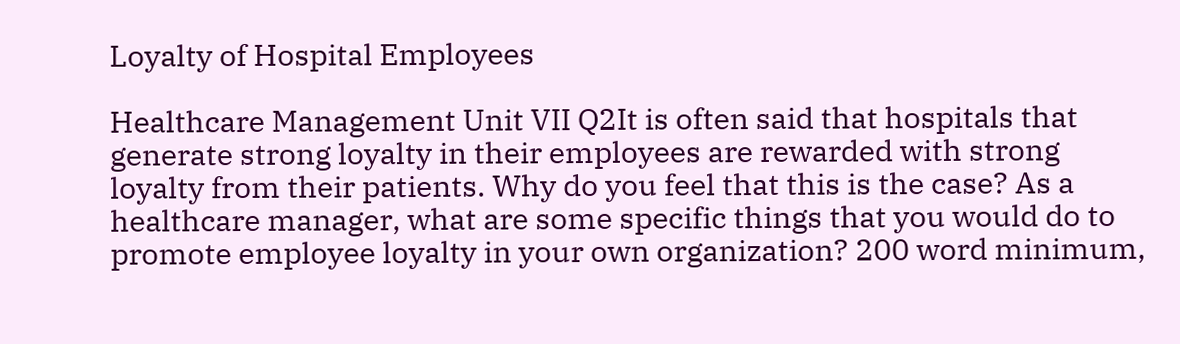Loyalty of Hospital Employees

Healthcare Management Unit VII Q2It is often said that hospitals that generate strong loyalty in their employees are rewarded with strong loyalty from their patients. Why do you feel that this is the case? As a healthcare manager, what are some specific things that you would do to promote employee loyalty in your own organization? 200 word minimum,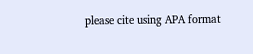please cite using APA format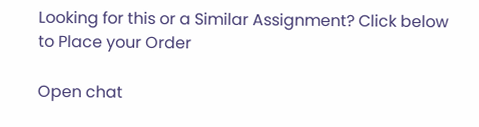Looking for this or a Similar Assignment? Click below to Place your Order

Open chat